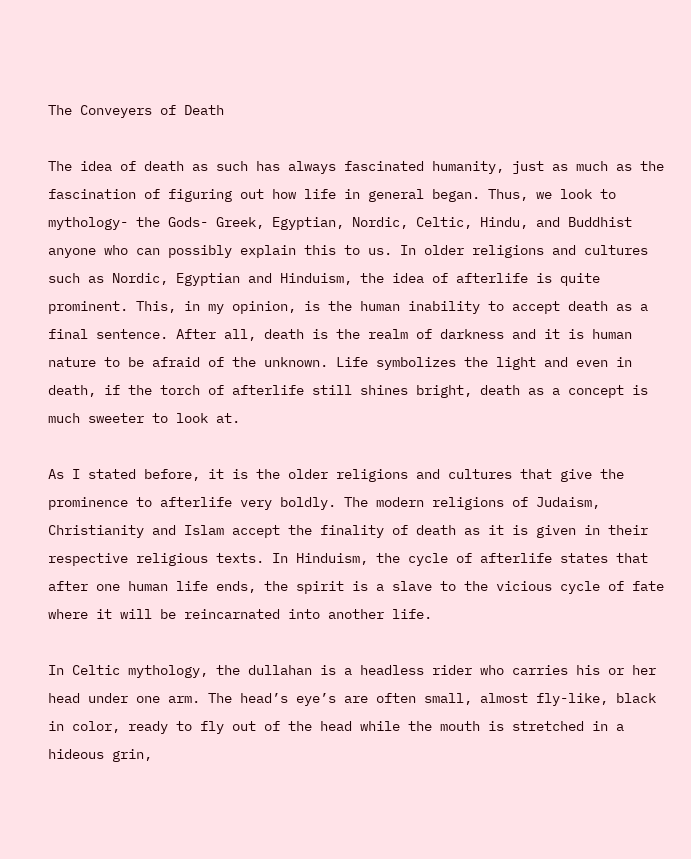The Conveyers of Death

The idea of death as such has always fascinated humanity, just as much as the fascination of figuring out how life in general began. Thus, we look to mythology- the Gods- Greek, Egyptian, Nordic, Celtic, Hindu, and Buddhist anyone who can possibly explain this to us. In older religions and cultures such as Nordic, Egyptian and Hinduism, the idea of afterlife is quite prominent. This, in my opinion, is the human inability to accept death as a final sentence. After all, death is the realm of darkness and it is human nature to be afraid of the unknown. Life symbolizes the light and even in death, if the torch of afterlife still shines bright, death as a concept is much sweeter to look at.

As I stated before, it is the older religions and cultures that give the prominence to afterlife very boldly. The modern religions of Judaism, Christianity and Islam accept the finality of death as it is given in their respective religious texts. In Hinduism, the cycle of afterlife states that after one human life ends, the spirit is a slave to the vicious cycle of fate where it will be reincarnated into another life.

In Celtic mythology, the dullahan is a headless rider who carries his or her head under one arm. The head’s eye’s are often small, almost fly-like, black in color, ready to fly out of the head while the mouth is stretched in a hideous grin,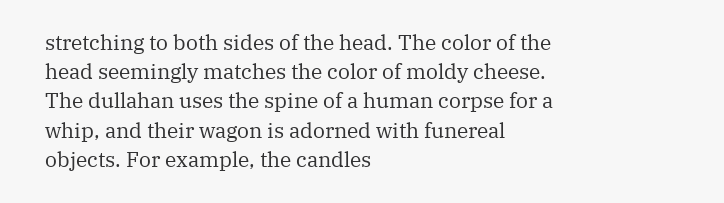stretching to both sides of the head. The color of the head seemingly matches the color of moldy cheese. The dullahan uses the spine of a human corpse for a whip, and their wagon is adorned with funereal objects. For example, the candles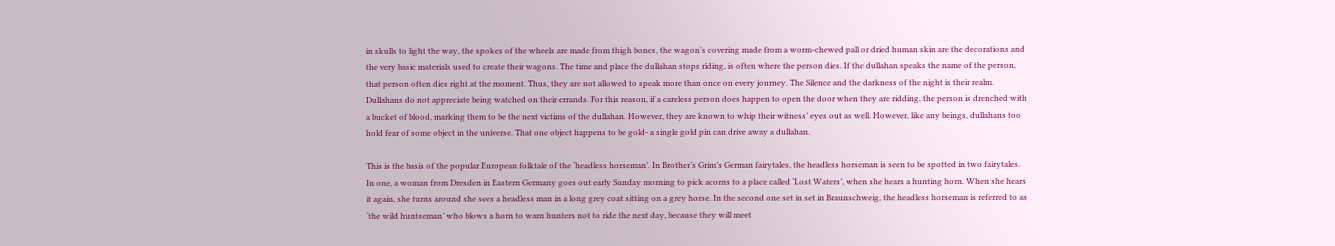in skulls to light the way, the spokes of the wheels are made from thigh bones, the wagon’s covering made from a worm-chewed pall or dried human skin are the decorations and the very basic materials used to create their wagons. The time and place the dullahan stops riding, is often where the person dies. If the dullahan speaks the name of the person, that person often dies right at the moment. Thus, they are not allowed to speak more than once on every journey. The Silence and the darkness of the night is their realm. Dullahans do not appreciate being watched on their errands. For this reason, if a careless person does happen to open the door when they are ridding, the person is drenched with a bucket of blood, marking them to be the next victims of the dullahan. However, they are known to whip their witness’ eyes out as well. However, like any beings, dullahans too hold fear of some object in the universe. That one object happens to be gold- a single gold pin can drive away a dullahan.

This is the basis of the popular European folktale of the ‘headless horseman’. In Brother’s Grim’s German fairytales, the headless horseman is seen to be spotted in two fairytales. In one, a woman from Dresden in Eastern Germany goes out early Sunday morning to pick acorns to a place called ‘Lost Waters’, when she hears a hunting horn. When she hears it again, she turns around she sees a headless man in a long grey coat sitting on a grey horse. In the second one set in set in Braunschweig, the headless horseman is referred to as ‘the wild huntseman’ who blows a horn to warn hunters not to ride the next day, because they will meet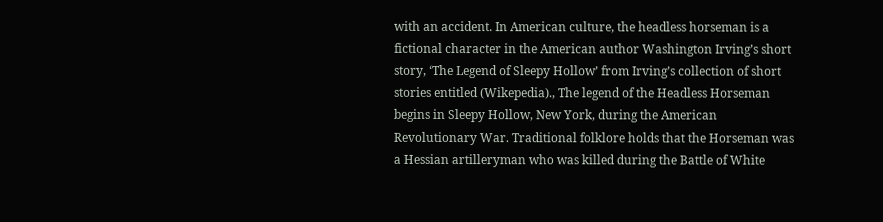with an accident. In American culture, the headless horseman is a fictional character in the American author Washington Irving’s short story, ‘The Legend of Sleepy Hollow’ from Irving’s collection of short stories entitled (Wikepedia)., The legend of the Headless Horseman begins in Sleepy Hollow, New York, during the American Revolutionary War. Traditional folklore holds that the Horseman was a Hessian artilleryman who was killed during the Battle of White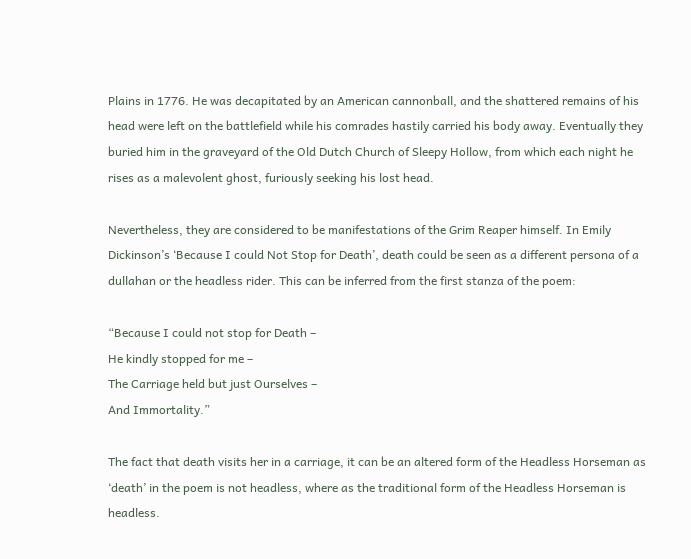Plains in 1776. He was decapitated by an American cannonball, and the shattered remains of his head were left on the battlefield while his comrades hastily carried his body away. Eventually they buried him in the graveyard of the Old Dutch Church of Sleepy Hollow, from which each night he rises as a malevolent ghost, furiously seeking his lost head.

Nevertheless, they are considered to be manifestations of the Grim Reaper himself. In Emily Dickinson’s ‘Because I could Not Stop for Death’, death could be seen as a different persona of a dullahan or the headless rider. This can be inferred from the first stanza of the poem:

“Because I could not stop for Death –
He kindly stopped for me –
The Carriage held but just Ourselves –
And Immortality.”

The fact that death visits her in a carriage, it can be an altered form of the Headless Horseman as ‘death’ in the poem is not headless, where as the traditional form of the Headless Horseman is headless.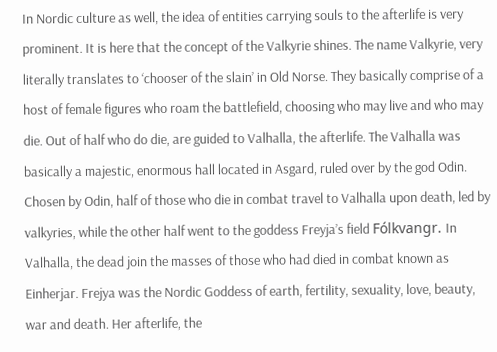In Nordic culture as well, the idea of entities carrying souls to the afterlife is very prominent. It is here that the concept of the Valkyrie shines. The name Valkyrie, very literally translates to ‘chooser of the slain’ in Old Norse. They basically comprise of a host of female figures who roam the battlefield, choosing who may live and who may die. Out of half who do die, are guided to Valhalla, the afterlife. The Valhalla was basically a majestic, enormous hall located in Asgard, ruled over by the god Odin. Chosen by Odin, half of those who die in combat travel to Valhalla upon death, led by valkyries, while the other half went to the goddess Freyja’s field Fólkvangr. In Valhalla, the dead join the masses of those who had died in combat known as Einherjar. Frejya was the Nordic Goddess of earth, fertility, sexuality, love, beauty, war and death. Her afterlife, the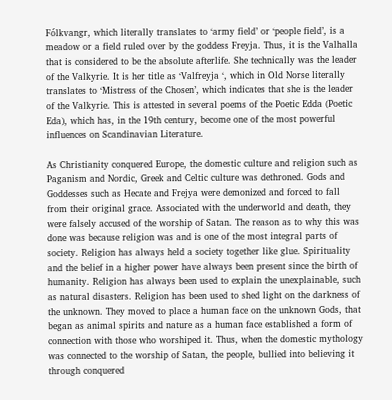Fólkvangr, which literally translates to ‘army field’ or ‘people field’, is a meadow or a field ruled over by the goddess Freyja. Thus, it is the Valhalla that is considered to be the absolute afterlife. She technically was the leader of the Valkyrie. It is her title as ‘Valfreyja ‘, which in Old Norse literally translates to ‘Mistress of the Chosen’, which indicates that she is the leader of the Valkyrie. This is attested in several poems of the Poetic Edda (Poetic Eda), which has, in the 19th century, become one of the most powerful influences on Scandinavian Literature.

As Christianity conquered Europe, the domestic culture and religion such as Paganism and Nordic, Greek and Celtic culture was dethroned. Gods and Goddesses such as Hecate and Frejya were demonized and forced to fall from their original grace. Associated with the underworld and death, they were falsely accused of the worship of Satan. The reason as to why this was done was because religion was and is one of the most integral parts of society. Religion has always held a society together like glue. Spirituality and the belief in a higher power have always been present since the birth of humanity. Religion has always been used to explain the unexplainable, such as natural disasters. Religion has been used to shed light on the darkness of the unknown. They moved to place a human face on the unknown Gods, that began as animal spirits and nature as a human face established a form of connection with those who worshiped it. Thus, when the domestic mythology was connected to the worship of Satan, the people, bullied into believing it through conquered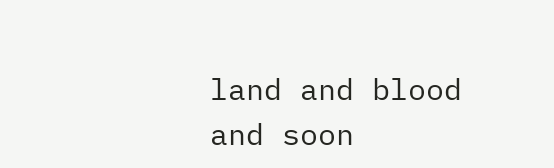land and blood and soon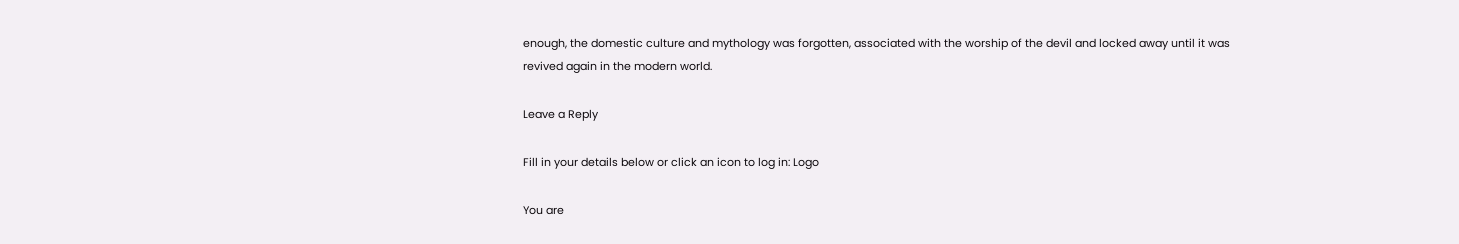enough, the domestic culture and mythology was forgotten, associated with the worship of the devil and locked away until it was revived again in the modern world.

Leave a Reply

Fill in your details below or click an icon to log in: Logo

You are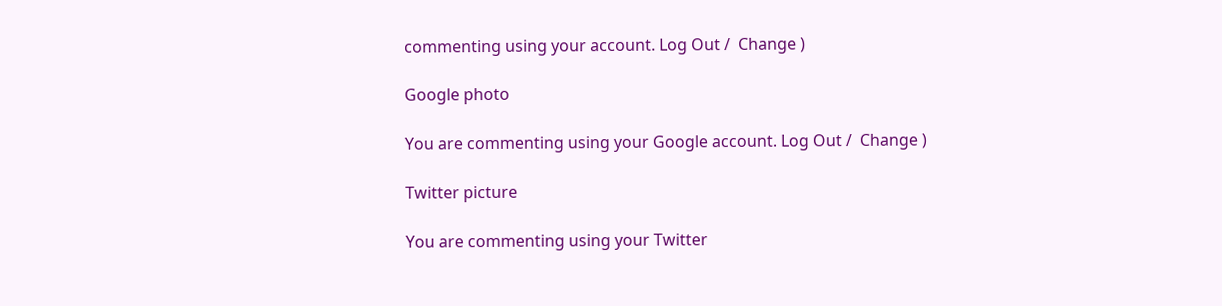commenting using your account. Log Out /  Change )

Google photo

You are commenting using your Google account. Log Out /  Change )

Twitter picture

You are commenting using your Twitter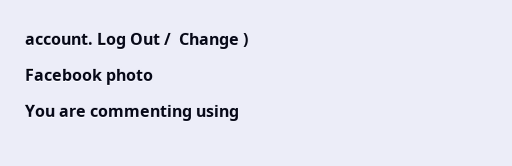account. Log Out /  Change )

Facebook photo

You are commenting using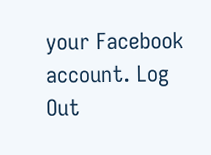your Facebook account. Log Out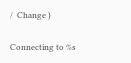/  Change )

Connecting to %s